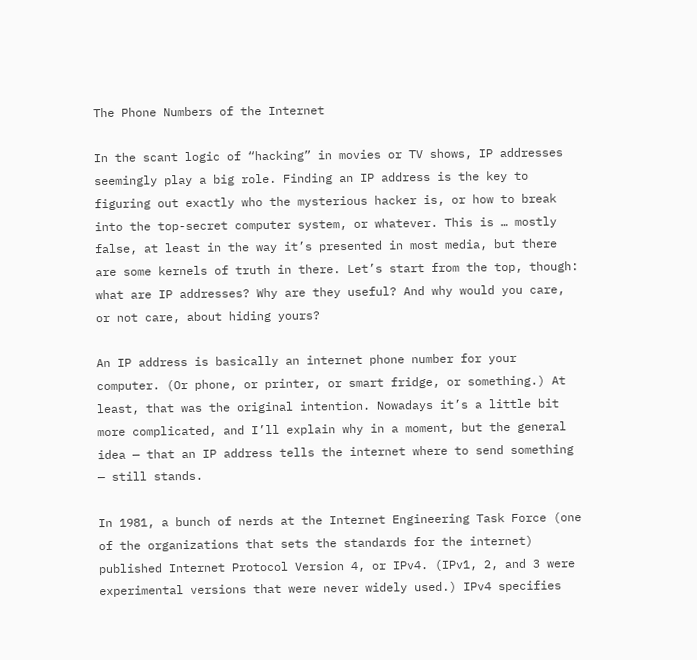The Phone Numbers of the Internet

In the scant logic of “hacking” in movies or TV shows, IP addresses seemingly play a big role. Finding an IP address is the key to figuring out exactly who the mysterious hacker is, or how to break into the top-secret computer system, or whatever. This is … mostly false, at least in the way it’s presented in most media, but there are some kernels of truth in there. Let’s start from the top, though: what are IP addresses? Why are they useful? And why would you care, or not care, about hiding yours?

An IP address is basically an internet phone number for your computer. (Or phone, or printer, or smart fridge, or something.) At least, that was the original intention. Nowadays it’s a little bit more complicated, and I’ll explain why in a moment, but the general idea — that an IP address tells the internet where to send something — still stands.

In 1981, a bunch of nerds at the Internet Engineering Task Force (one of the organizations that sets the standards for the internet) published Internet Protocol Version 4, or IPv4. (IPv1, 2, and 3 were experimental versions that were never widely used.) IPv4 specifies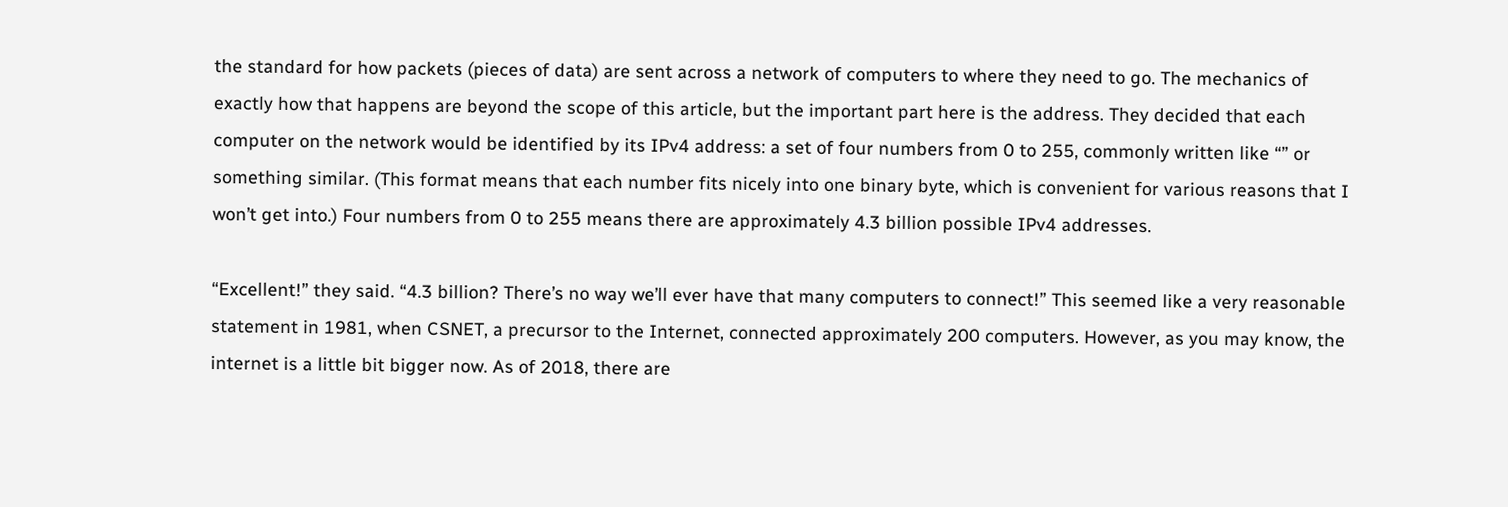the standard for how packets (pieces of data) are sent across a network of computers to where they need to go. The mechanics of exactly how that happens are beyond the scope of this article, but the important part here is the address. They decided that each computer on the network would be identified by its IPv4 address: a set of four numbers from 0 to 255, commonly written like “” or something similar. (This format means that each number fits nicely into one binary byte, which is convenient for various reasons that I won’t get into.) Four numbers from 0 to 255 means there are approximately 4.3 billion possible IPv4 addresses.

“Excellent!” they said. “4.3 billion? There’s no way we’ll ever have that many computers to connect!” This seemed like a very reasonable statement in 1981, when CSNET, a precursor to the Internet, connected approximately 200 computers. However, as you may know, the internet is a little bit bigger now. As of 2018, there are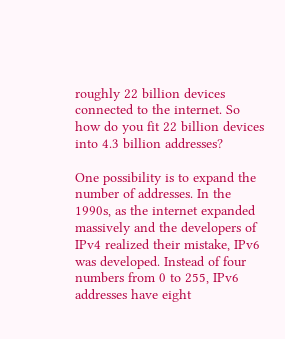roughly 22 billion devices connected to the internet. So how do you fit 22 billion devices into 4.3 billion addresses?

One possibility is to expand the number of addresses. In the 1990s, as the internet expanded massively and the developers of IPv4 realized their mistake, IPv6 was developed. Instead of four numbers from 0 to 255, IPv6 addresses have eight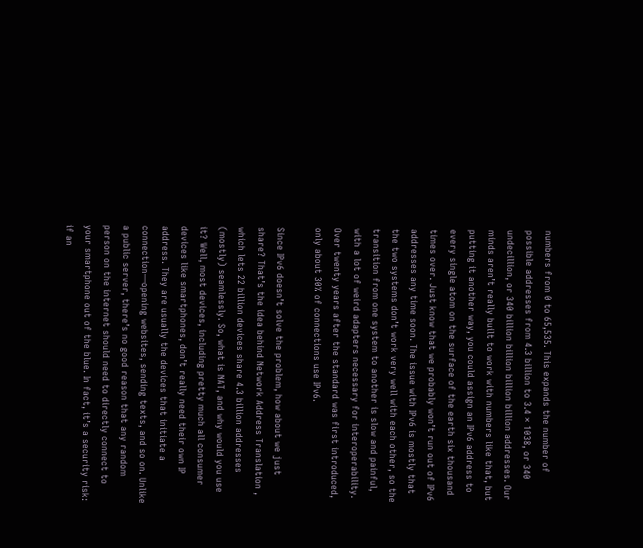numbers from 0 to 65,535. This expands the number of possible addresses from 4.3 billion to 3.4 × 1038, or 340 undecillion, or 340 billion billion billion billion addresses. Our minds aren’t really built to work with numbers like that, but putting it another way, you could assign an IPv6 address to every single atom on the surface of the earth six thousand times over. Just know that we probably won’t run out of IPv6 addresses any time soon. The issue with IPv6 is mostly that the two systems don’t work very well with each other, so the transition from one system to another is slow and painful, with a lot of weird adapters necessary for interoperability. Over twenty years after the standard was first introduced, only about 30% of connections use IPv6.

Since IPv6 doesn’t solve the problem, how about we just share? That’s the idea behind Network Address Translation , which lets 22 billion devices share 4.3 billion addresses (mostly) seamlessly. So, what is NAT, and why would you use it? Well, most devices, including pretty much all consumer devices like smartphones, don’t really need their own IP address. They are usually the devices that initiate a connection—opening websites, sending texts, and so on. Unlike a public server, there’s no good reason that any random person on the internet should need to directly connect to your smartphone out of the blue. In fact, it’s a security risk: if an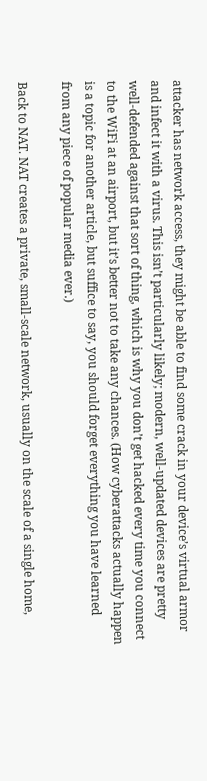attacker has network access, they might be able to find some crack in your device’s virtual armor and infect it with a virus. This isn’t particularly likely; modern, well-updated devices are pretty well-defended against that sort of thing, which is why you don’t get hacked every time you connect to the WiFi at an airport, but it’s better not to take any chances. (How cyberattacks actually happen is a topic for another article, but suffice to say, you should forget everything you have learned from any piece of popular media ever.)

Back to NAT. NAT creates a private, small-scale network, usually on the scale of a single home,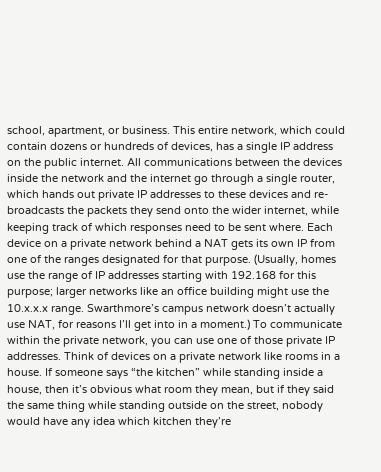school, apartment, or business. This entire network, which could contain dozens or hundreds of devices, has a single IP address on the public internet. All communications between the devices inside the network and the internet go through a single router, which hands out private IP addresses to these devices and re-broadcasts the packets they send onto the wider internet, while keeping track of which responses need to be sent where. Each device on a private network behind a NAT gets its own IP from one of the ranges designated for that purpose. (Usually, homes use the range of IP addresses starting with 192.168 for this purpose; larger networks like an office building might use the 10.x.x.x range. Swarthmore’s campus network doesn’t actually use NAT, for reasons I’ll get into in a moment.) To communicate within the private network, you can use one of those private IP addresses. Think of devices on a private network like rooms in a house. If someone says “the kitchen” while standing inside a house, then it’s obvious what room they mean, but if they said the same thing while standing outside on the street, nobody would have any idea which kitchen they’re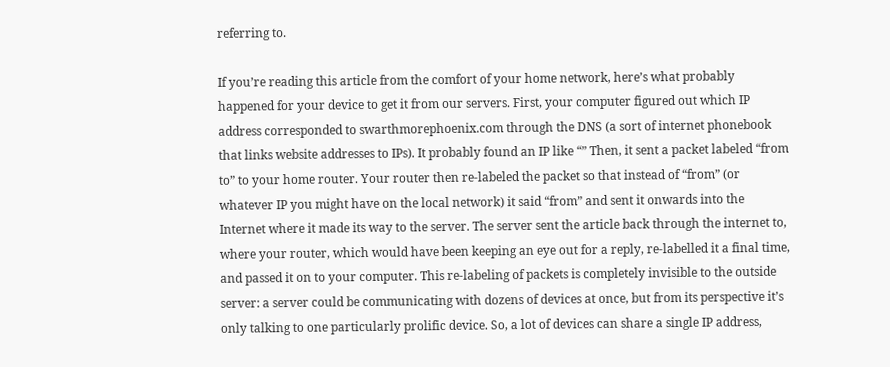referring to.

If you’re reading this article from the comfort of your home network, here’s what probably happened for your device to get it from our servers. First, your computer figured out which IP address corresponded to swarthmorephoenix.com through the DNS (a sort of internet phonebook that links website addresses to IPs). It probably found an IP like “” Then, it sent a packet labeled “from to” to your home router. Your router then re-labeled the packet so that instead of “from” (or whatever IP you might have on the local network) it said “from” and sent it onwards into the Internet where it made its way to the server. The server sent the article back through the internet to, where your router, which would have been keeping an eye out for a reply, re-labelled it a final time, and passed it on to your computer. This re-labeling of packets is completely invisible to the outside server: a server could be communicating with dozens of devices at once, but from its perspective it’s only talking to one particularly prolific device. So, a lot of devices can share a single IP address,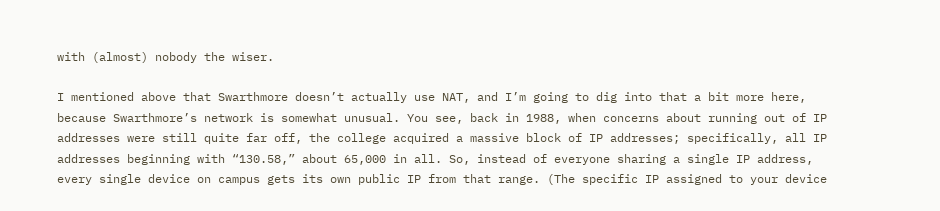with (almost) nobody the wiser.

I mentioned above that Swarthmore doesn’t actually use NAT, and I’m going to dig into that a bit more here, because Swarthmore’s network is somewhat unusual. You see, back in 1988, when concerns about running out of IP addresses were still quite far off, the college acquired a massive block of IP addresses; specifically, all IP addresses beginning with “130.58,” about 65,000 in all. So, instead of everyone sharing a single IP address, every single device on campus gets its own public IP from that range. (The specific IP assigned to your device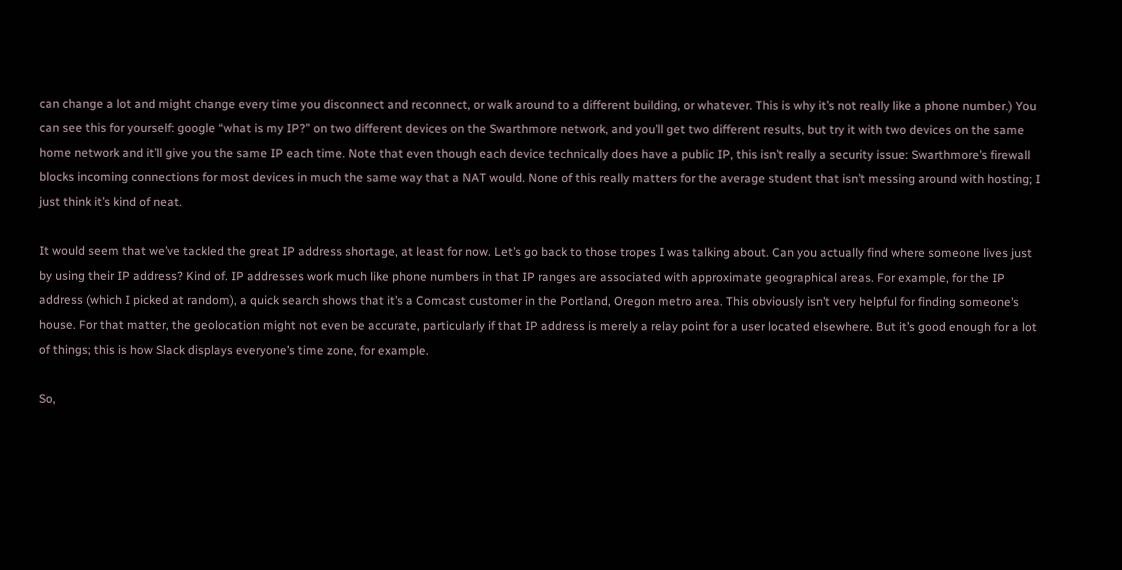can change a lot and might change every time you disconnect and reconnect, or walk around to a different building, or whatever. This is why it’s not really like a phone number.) You can see this for yourself: google “what is my IP?” on two different devices on the Swarthmore network, and you’ll get two different results, but try it with two devices on the same home network and it’ll give you the same IP each time. Note that even though each device technically does have a public IP, this isn’t really a security issue: Swarthmore’s firewall blocks incoming connections for most devices in much the same way that a NAT would. None of this really matters for the average student that isn’t messing around with hosting; I just think it’s kind of neat.

It would seem that we’ve tackled the great IP address shortage, at least for now. Let’s go back to those tropes I was talking about. Can you actually find where someone lives just by using their IP address? Kind of. IP addresses work much like phone numbers in that IP ranges are associated with approximate geographical areas. For example, for the IP address (which I picked at random), a quick search shows that it’s a Comcast customer in the Portland, Oregon metro area. This obviously isn’t very helpful for finding someone’s house. For that matter, the geolocation might not even be accurate, particularly if that IP address is merely a relay point for a user located elsewhere. But it’s good enough for a lot of things; this is how Slack displays everyone’s time zone, for example.

So,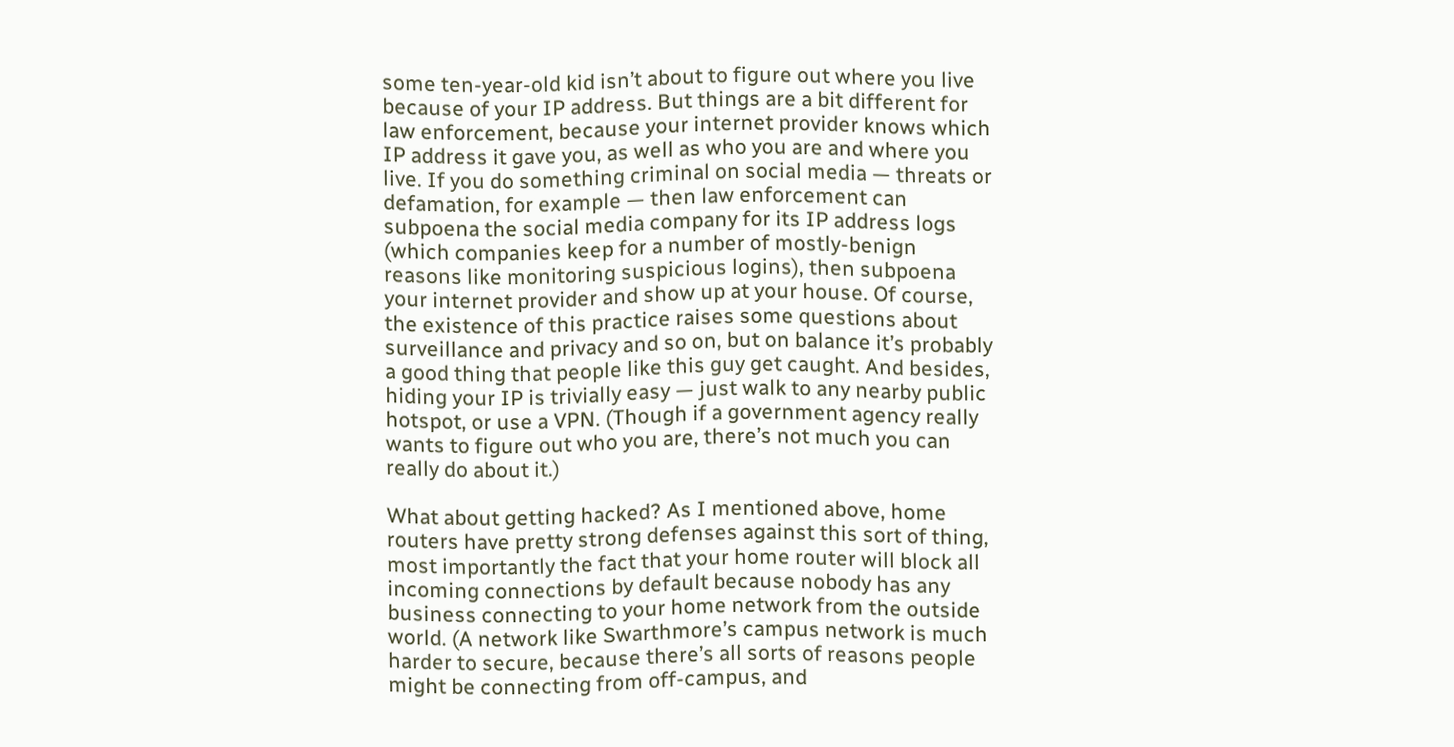some ten-year-old kid isn’t about to figure out where you live because of your IP address. But things are a bit different for law enforcement, because your internet provider knows which IP address it gave you, as well as who you are and where you live. If you do something criminal on social media — threats or defamation, for example — then law enforcement can subpoena the social media company for its IP address logs (which companies keep for a number of mostly-benign reasons like monitoring suspicious logins), then subpoena your internet provider and show up at your house. Of course, the existence of this practice raises some questions about surveillance and privacy and so on, but on balance it’s probably a good thing that people like this guy get caught. And besides, hiding your IP is trivially easy — just walk to any nearby public hotspot, or use a VPN. (Though if a government agency really wants to figure out who you are, there’s not much you can really do about it.)

What about getting hacked? As I mentioned above, home routers have pretty strong defenses against this sort of thing, most importantly the fact that your home router will block all incoming connections by default because nobody has any business connecting to your home network from the outside world. (A network like Swarthmore’s campus network is much harder to secure, because there’s all sorts of reasons people might be connecting from off-campus, and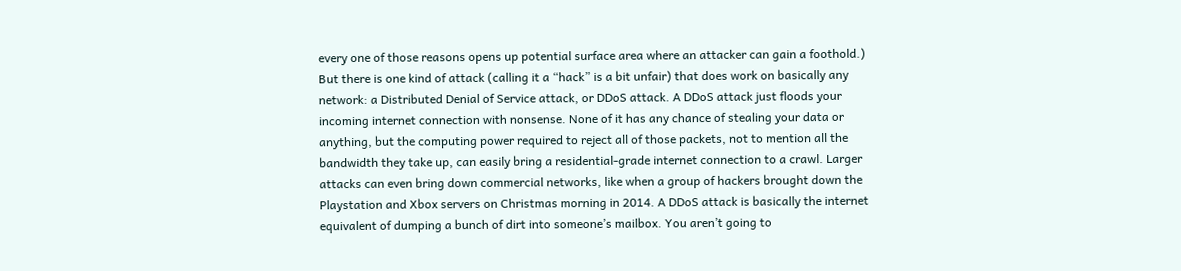every one of those reasons opens up potential surface area where an attacker can gain a foothold.) But there is one kind of attack (calling it a “hack” is a bit unfair) that does work on basically any network: a Distributed Denial of Service attack, or DDoS attack. A DDoS attack just floods your incoming internet connection with nonsense. None of it has any chance of stealing your data or anything, but the computing power required to reject all of those packets, not to mention all the bandwidth they take up, can easily bring a residential-grade internet connection to a crawl. Larger attacks can even bring down commercial networks, like when a group of hackers brought down the Playstation and Xbox servers on Christmas morning in 2014. A DDoS attack is basically the internet equivalent of dumping a bunch of dirt into someone’s mailbox. You aren’t going to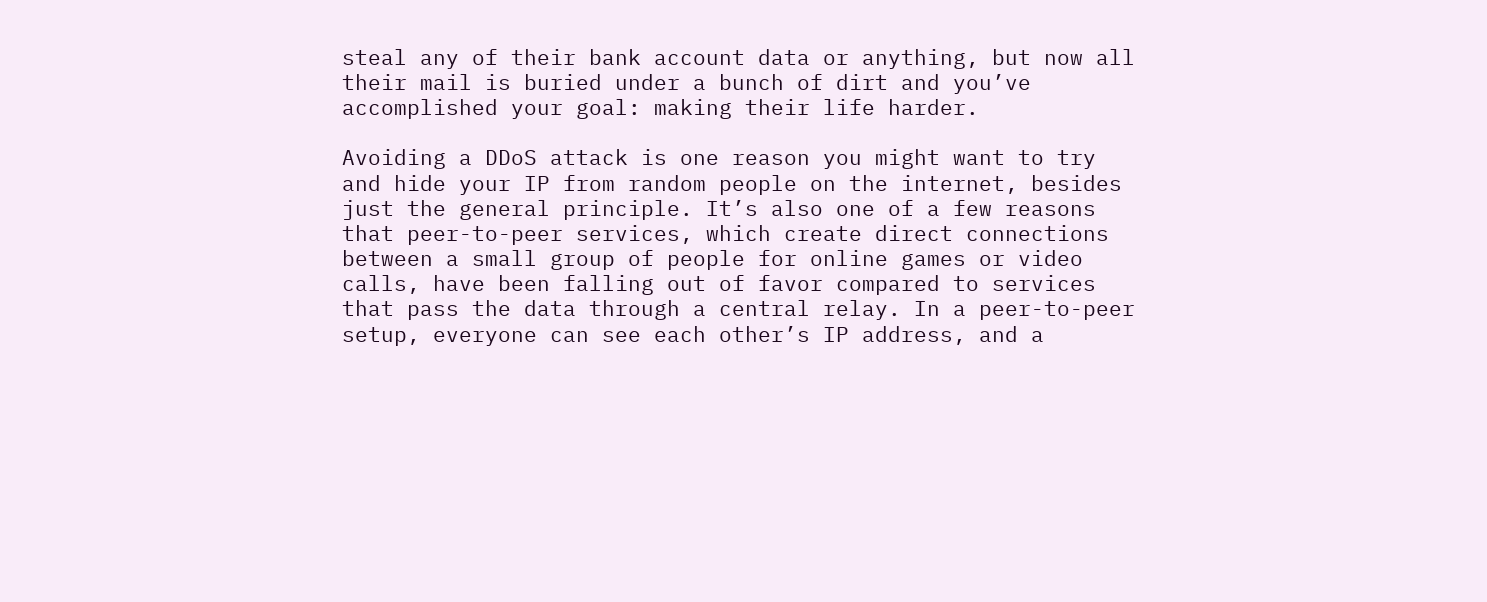steal any of their bank account data or anything, but now all their mail is buried under a bunch of dirt and you’ve accomplished your goal: making their life harder.

Avoiding a DDoS attack is one reason you might want to try and hide your IP from random people on the internet, besides just the general principle. It’s also one of a few reasons that peer-to-peer services, which create direct connections between a small group of people for online games or video calls, have been falling out of favor compared to services that pass the data through a central relay. In a peer-to-peer setup, everyone can see each other’s IP address, and a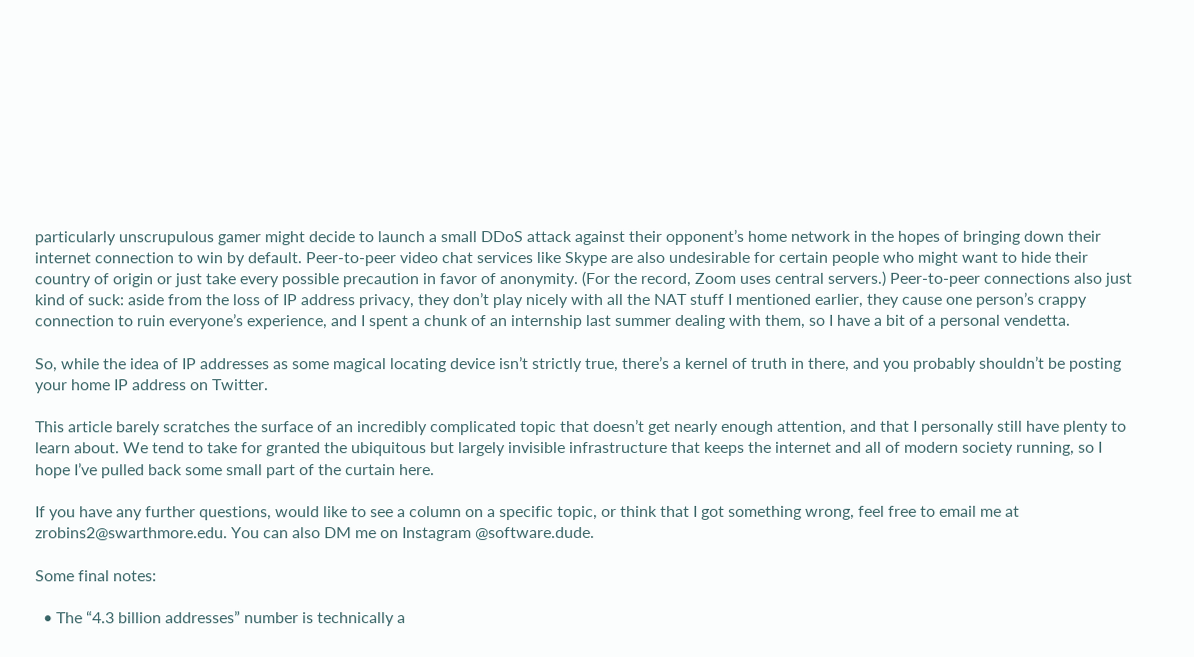particularly unscrupulous gamer might decide to launch a small DDoS attack against their opponent’s home network in the hopes of bringing down their internet connection to win by default. Peer-to-peer video chat services like Skype are also undesirable for certain people who might want to hide their country of origin or just take every possible precaution in favor of anonymity. (For the record, Zoom uses central servers.) Peer-to-peer connections also just kind of suck: aside from the loss of IP address privacy, they don’t play nicely with all the NAT stuff I mentioned earlier, they cause one person’s crappy connection to ruin everyone’s experience, and I spent a chunk of an internship last summer dealing with them, so I have a bit of a personal vendetta.

So, while the idea of IP addresses as some magical locating device isn’t strictly true, there’s a kernel of truth in there, and you probably shouldn’t be posting your home IP address on Twitter.

This article barely scratches the surface of an incredibly complicated topic that doesn’t get nearly enough attention, and that I personally still have plenty to learn about. We tend to take for granted the ubiquitous but largely invisible infrastructure that keeps the internet and all of modern society running, so I hope I’ve pulled back some small part of the curtain here.

If you have any further questions, would like to see a column on a specific topic, or think that I got something wrong, feel free to email me at zrobins2@swarthmore.edu. You can also DM me on Instagram @software.dude.

Some final notes:

  • The “4.3 billion addresses” number is technically a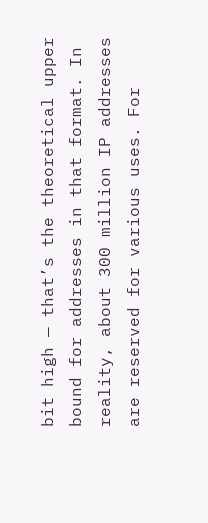bit high — that’s the theoretical upper bound for addresses in that format. In reality, about 300 million IP addresses are reserved for various uses. For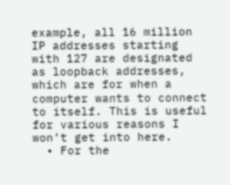example, all 16 million IP addresses starting with 127 are designated as loopback addresses, which are for when a computer wants to connect to itself. This is useful for various reasons I won’t get into here.
  • For the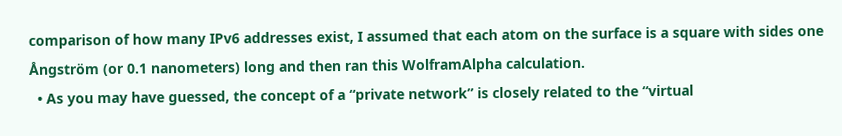comparison of how many IPv6 addresses exist, I assumed that each atom on the surface is a square with sides one Ångström (or 0.1 nanometers) long and then ran this WolframAlpha calculation.
  • As you may have guessed, the concept of a “private network” is closely related to the “virtual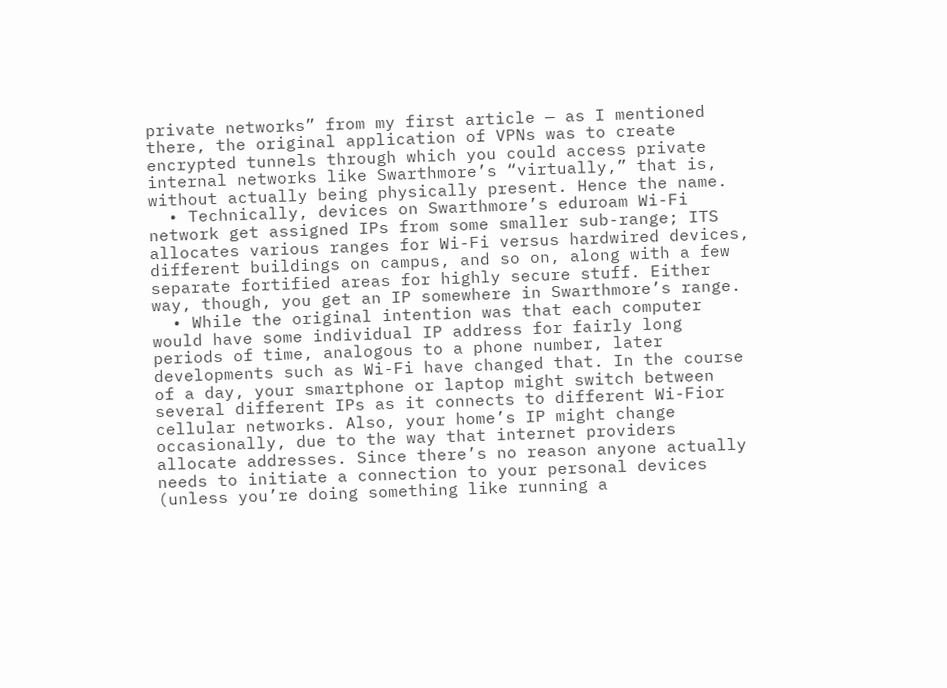private networks” from my first article — as I mentioned there, the original application of VPNs was to create encrypted tunnels through which you could access private internal networks like Swarthmore’s “virtually,” that is, without actually being physically present. Hence the name.
  • Technically, devices on Swarthmore’s eduroam Wi-Fi network get assigned IPs from some smaller sub-range; ITS allocates various ranges for Wi-Fi versus hardwired devices, different buildings on campus, and so on, along with a few separate fortified areas for highly secure stuff. Either way, though, you get an IP somewhere in Swarthmore’s range.
  • While the original intention was that each computer would have some individual IP address for fairly long periods of time, analogous to a phone number, later developments such as Wi-Fi have changed that. In the course of a day, your smartphone or laptop might switch between several different IPs as it connects to different Wi-Fior cellular networks. Also, your home’s IP might change occasionally, due to the way that internet providers allocate addresses. Since there’s no reason anyone actually needs to initiate a connection to your personal devices (unless you’re doing something like running a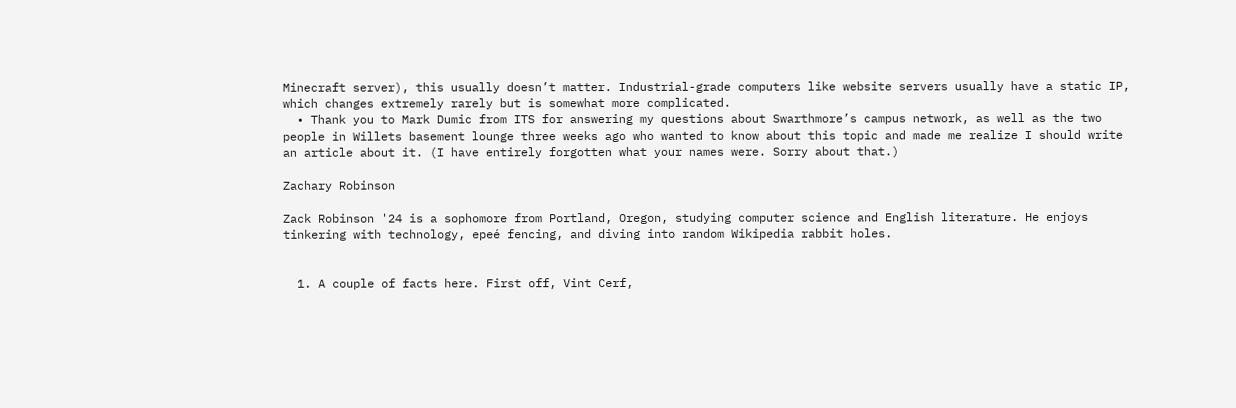Minecraft server), this usually doesn’t matter. Industrial-grade computers like website servers usually have a static IP, which changes extremely rarely but is somewhat more complicated.
  • Thank you to Mark Dumic from ITS for answering my questions about Swarthmore’s campus network, as well as the two people in Willets basement lounge three weeks ago who wanted to know about this topic and made me realize I should write an article about it. (I have entirely forgotten what your names were. Sorry about that.)

Zachary Robinson

Zack Robinson '24 is a sophomore from Portland, Oregon, studying computer science and English literature. He enjoys tinkering with technology, epeé fencing, and diving into random Wikipedia rabbit holes.


  1. A couple of facts here. First off, Vint Cerf,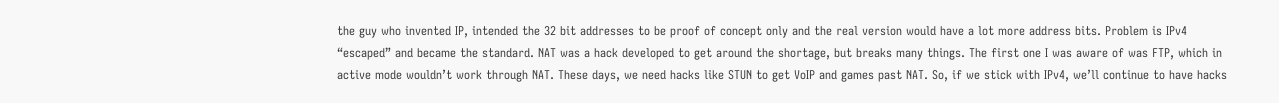the guy who invented IP, intended the 32 bit addresses to be proof of concept only and the real version would have a lot more address bits. Problem is IPv4 “escaped” and became the standard. NAT was a hack developed to get around the shortage, but breaks many things. The first one I was aware of was FTP, which in active mode wouldn’t work through NAT. These days, we need hacks like STUN to get VoIP and games past NAT. So, if we stick with IPv4, we’ll continue to have hacks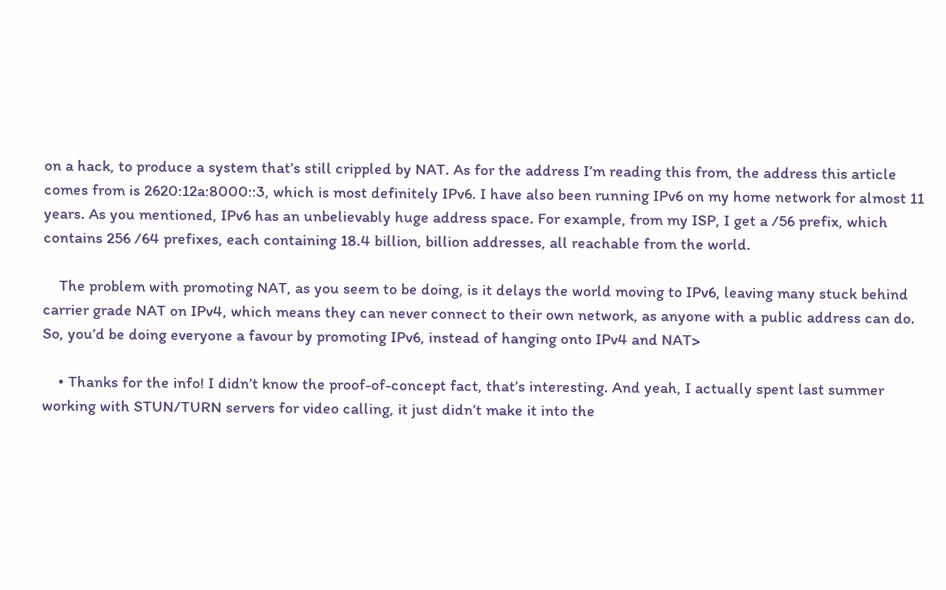on a hack, to produce a system that’s still crippled by NAT. As for the address I’m reading this from, the address this article comes from is 2620:12a:8000::3, which is most definitely IPv6. I have also been running IPv6 on my home network for almost 11 years. As you mentioned, IPv6 has an unbelievably huge address space. For example, from my ISP, I get a /56 prefix, which contains 256 /64 prefixes, each containing 18.4 billion, billion addresses, all reachable from the world.

    The problem with promoting NAT, as you seem to be doing, is it delays the world moving to IPv6, leaving many stuck behind carrier grade NAT on IPv4, which means they can never connect to their own network, as anyone with a public address can do. So, you’d be doing everyone a favour by promoting IPv6, instead of hanging onto IPv4 and NAT>

    • Thanks for the info! I didn’t know the proof-of-concept fact, that’s interesting. And yeah, I actually spent last summer working with STUN/TURN servers for video calling, it just didn’t make it into the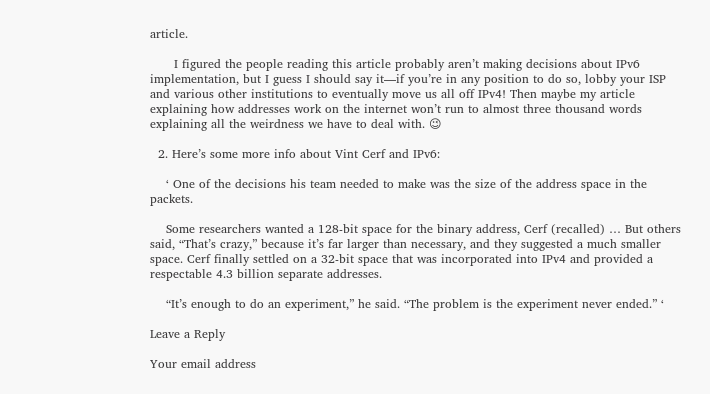article.

      I figured the people reading this article probably aren’t making decisions about IPv6 implementation, but I guess I should say it—if you’re in any position to do so, lobby your ISP and various other institutions to eventually move us all off IPv4! Then maybe my article explaining how addresses work on the internet won’t run to almost three thousand words explaining all the weirdness we have to deal with. 😉

  2. Here’s some more info about Vint Cerf and IPv6:

    ‘ One of the decisions his team needed to make was the size of the address space in the packets.

    Some researchers wanted a 128-bit space for the binary address, Cerf (recalled) … But others said, “That’s crazy,” because it’s far larger than necessary, and they suggested a much smaller space. Cerf finally settled on a 32-bit space that was incorporated into IPv4 and provided a respectable 4.3 billion separate addresses.

    “It’s enough to do an experiment,” he said. “The problem is the experiment never ended.” ‘

Leave a Reply

Your email address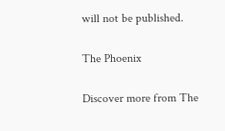will not be published.

The Phoenix

Discover more from The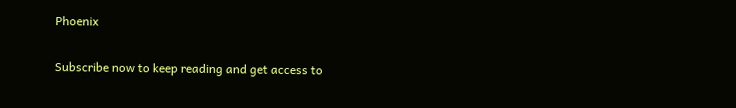Phoenix

Subscribe now to keep reading and get access to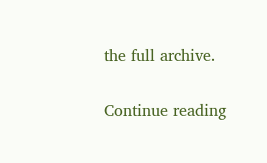the full archive.

Continue reading